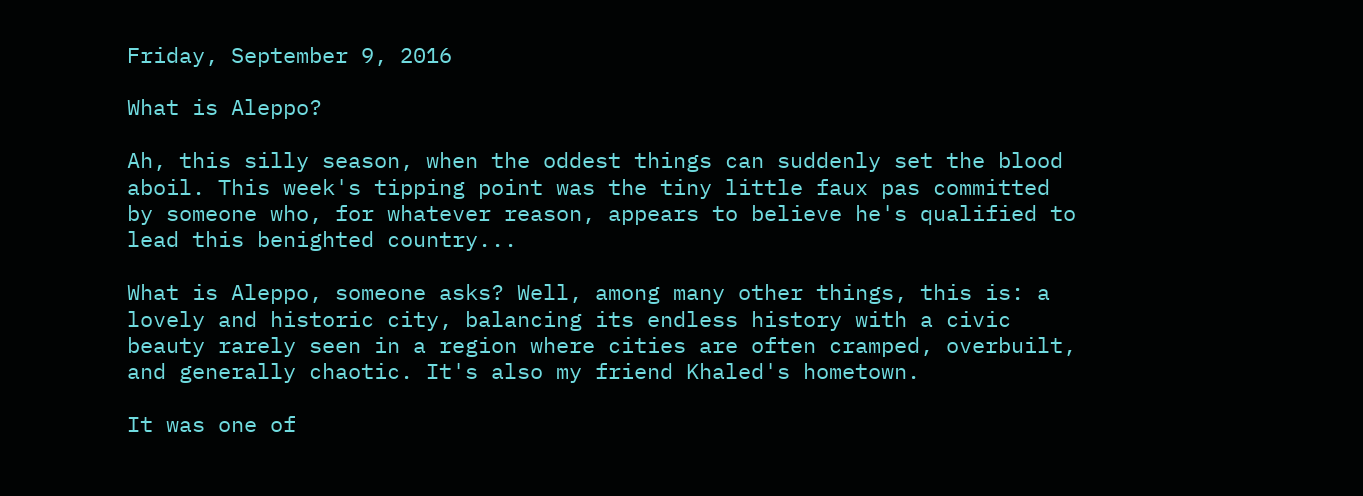Friday, September 9, 2016

What is Aleppo?

Ah, this silly season, when the oddest things can suddenly set the blood aboil. This week's tipping point was the tiny little faux pas committed by someone who, for whatever reason, appears to believe he's qualified to lead this benighted country...

What is Aleppo, someone asks? Well, among many other things, this is: a lovely and historic city, balancing its endless history with a civic beauty rarely seen in a region where cities are often cramped, overbuilt, and generally chaotic. It's also my friend Khaled's hometown.

It was one of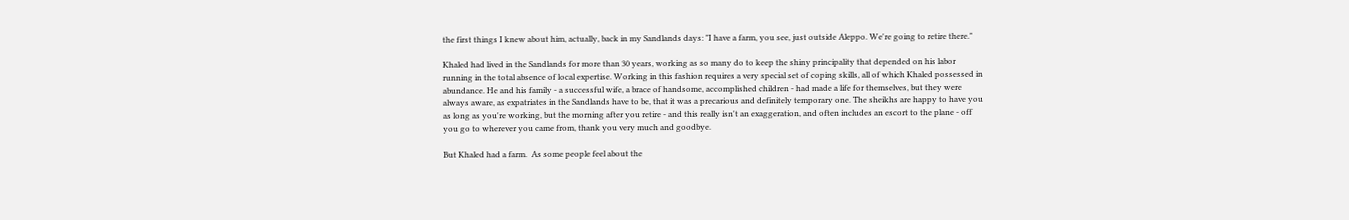the first things I knew about him, actually, back in my Sandlands days: "I have a farm, you see, just outside Aleppo. We're going to retire there."

Khaled had lived in the Sandlands for more than 30 years, working as so many do to keep the shiny principality that depended on his labor running in the total absence of local expertise. Working in this fashion requires a very special set of coping skills, all of which Khaled possessed in abundance. He and his family - a successful wife, a brace of handsome, accomplished children - had made a life for themselves, but they were always aware, as expatriates in the Sandlands have to be, that it was a precarious and definitely temporary one. The sheikhs are happy to have you as long as you're working, but the morning after you retire - and this really isn't an exaggeration, and often includes an escort to the plane - off you go to wherever you came from, thank you very much and goodbye.

But Khaled had a farm.  As some people feel about the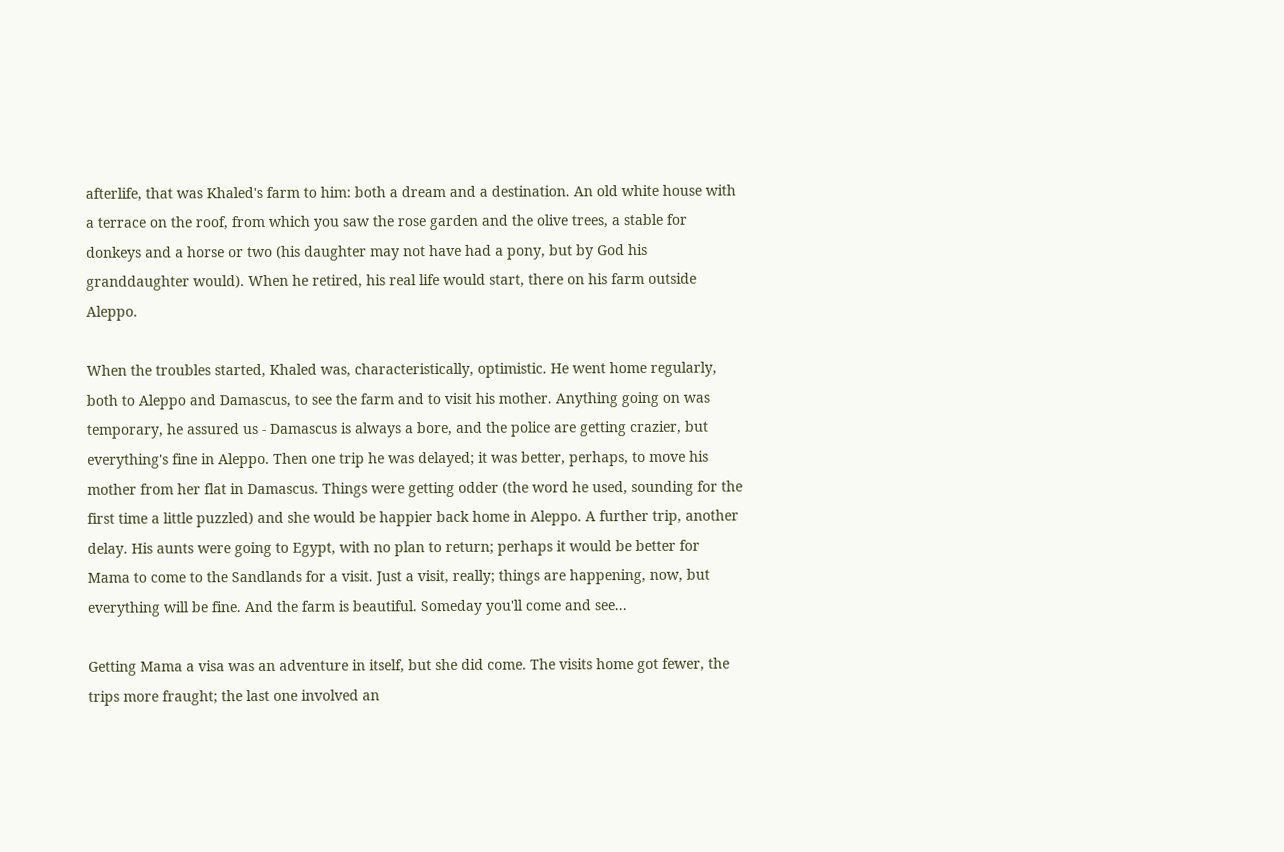afterlife, that was Khaled's farm to him: both a dream and a destination. An old white house with a terrace on the roof, from which you saw the rose garden and the olive trees, a stable for donkeys and a horse or two (his daughter may not have had a pony, but by God his granddaughter would). When he retired, his real life would start, there on his farm outside Aleppo.

When the troubles started, Khaled was, characteristically, optimistic. He went home regularly, both to Aleppo and Damascus, to see the farm and to visit his mother. Anything going on was temporary, he assured us - Damascus is always a bore, and the police are getting crazier, but everything's fine in Aleppo. Then one trip he was delayed; it was better, perhaps, to move his mother from her flat in Damascus. Things were getting odder (the word he used, sounding for the first time a little puzzled) and she would be happier back home in Aleppo. A further trip, another delay. His aunts were going to Egypt, with no plan to return; perhaps it would be better for Mama to come to the Sandlands for a visit. Just a visit, really; things are happening, now, but everything will be fine. And the farm is beautiful. Someday you'll come and see...

Getting Mama a visa was an adventure in itself, but she did come. The visits home got fewer, the trips more fraught; the last one involved an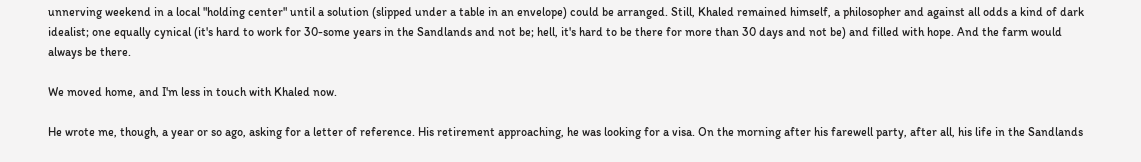unnerving weekend in a local "holding center" until a solution (slipped under a table in an envelope) could be arranged. Still, Khaled remained himself, a philosopher and against all odds a kind of dark idealist; one equally cynical (it's hard to work for 30-some years in the Sandlands and not be; hell, it's hard to be there for more than 30 days and not be) and filled with hope. And the farm would always be there.

We moved home, and I'm less in touch with Khaled now.

He wrote me, though, a year or so ago, asking for a letter of reference. His retirement approaching, he was looking for a visa. On the morning after his farewell party, after all, his life in the Sandlands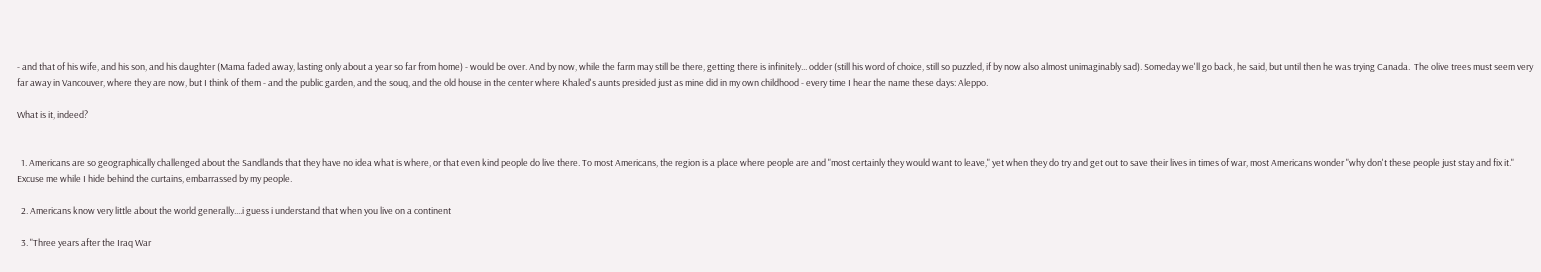- and that of his wife, and his son, and his daughter (Mama faded away, lasting only about a year so far from home) - would be over. And by now, while the farm may still be there, getting there is infinitely... odder (still his word of choice, still so puzzled, if by now also almost unimaginably sad). Someday we'll go back, he said, but until then he was trying Canada.  The olive trees must seem very far away in Vancouver, where they are now, but I think of them - and the public garden, and the souq, and the old house in the center where Khaled's aunts presided just as mine did in my own childhood - every time I hear the name these days: Aleppo.

What is it, indeed?


  1. Americans are so geographically challenged about the Sandlands that they have no idea what is where, or that even kind people do live there. To most Americans, the region is a place where people are and "most certainly they would want to leave," yet when they do try and get out to save their lives in times of war, most Americans wonder "why don't these people just stay and fix it." Excuse me while I hide behind the curtains, embarrassed by my people.

  2. Americans know very little about the world generally....i guess i understand that when you live on a continent

  3. "Three years after the Iraq War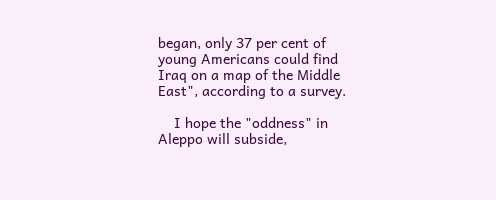began, only 37 per cent of young Americans could find Iraq on a map of the Middle East", according to a survey.

    I hope the "oddness" in Aleppo will subside,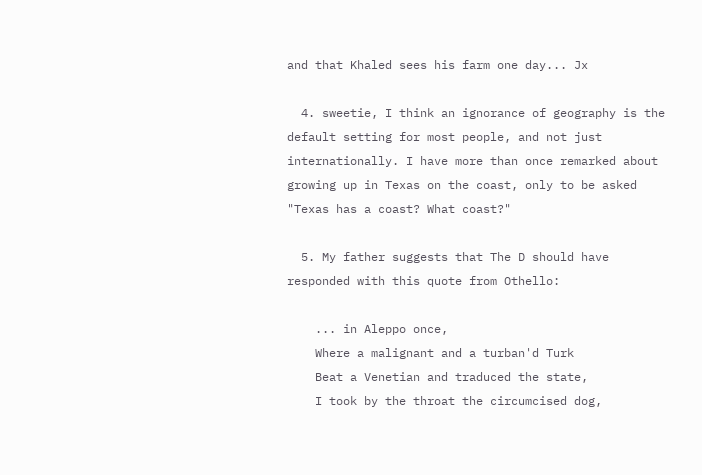and that Khaled sees his farm one day... Jx

  4. sweetie, I think an ignorance of geography is the default setting for most people, and not just internationally. I have more than once remarked about growing up in Texas on the coast, only to be asked "Texas has a coast? What coast?"

  5. My father suggests that The D should have responded with this quote from Othello:

    ... in Aleppo once,
    Where a malignant and a turban'd Turk
    Beat a Venetian and traduced the state,
    I took by the throat the circumcised dog,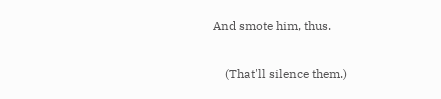And smote him, thus.

    (That'll silence them.)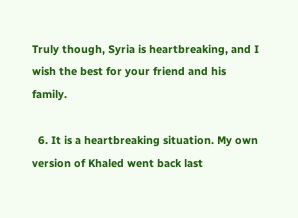Truly though, Syria is heartbreaking, and I wish the best for your friend and his family.

  6. It is a heartbreaking situation. My own version of Khaled went back last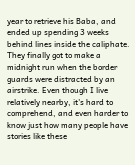year to retrieve his Baba, and ended up spending 3 weeks behind lines inside the caliphate. They finally got to make a midnight run when the border guards were distracted by an airstrike. Even though I live relatively nearby, it's hard to comprehend, and even harder to know just how many people have stories like these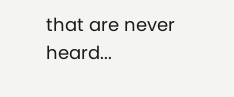that are never heard...